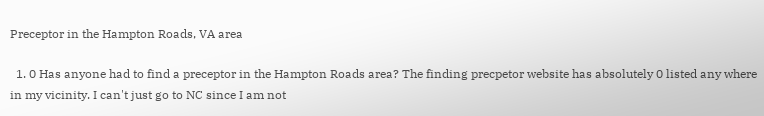Preceptor in the Hampton Roads, VA area

  1. 0 Has anyone had to find a preceptor in the Hampton Roads area? The finding precpetor website has absolutely 0 listed any where in my vicinity. I can't just go to NC since I am not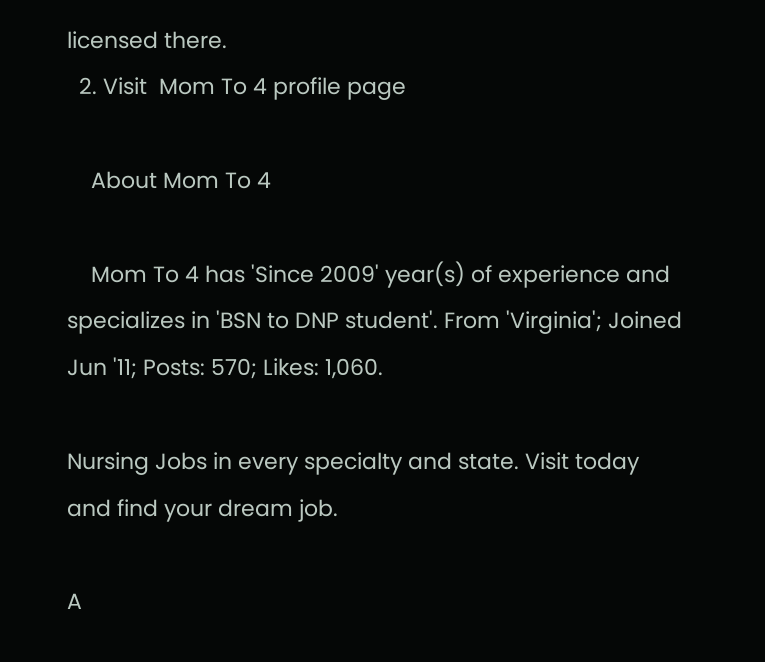licensed there.
  2. Visit  Mom To 4 profile page

    About Mom To 4

    Mom To 4 has 'Since 2009' year(s) of experience and specializes in 'BSN to DNP student'. From 'Virginia'; Joined Jun '11; Posts: 570; Likes: 1,060.

Nursing Jobs in every specialty and state. Visit today and find your dream job.

A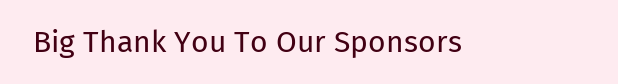Big Thank You To Our Sponsors